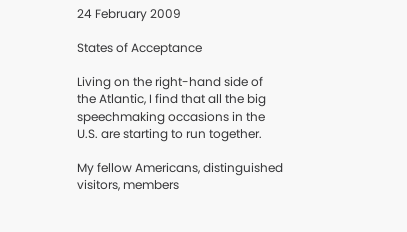24 February 2009

States of Acceptance

Living on the right-hand side of the Atlantic, I find that all the big speechmaking occasions in the U.S. are starting to run together.

My fellow Americans, distinguished visitors, members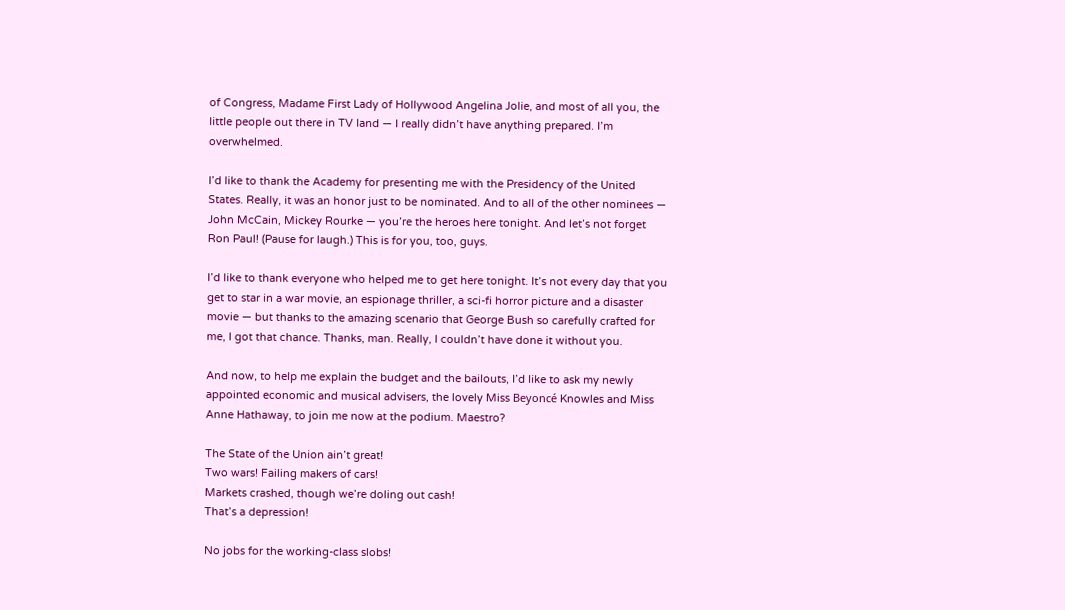of Congress, Madame First Lady of Hollywood Angelina Jolie, and most of all you, the little people out there in TV land — I really didn’t have anything prepared. I’m overwhelmed.

I’d like to thank the Academy for presenting me with the Presidency of the United States. Really, it was an honor just to be nominated. And to all of the other nominees — John McCain, Mickey Rourke — you’re the heroes here tonight. And let’s not forget Ron Paul! (Pause for laugh.) This is for you, too, guys.

I’d like to thank everyone who helped me to get here tonight. It’s not every day that you get to star in a war movie, an espionage thriller, a sci-fi horror picture and a disaster movie — but thanks to the amazing scenario that George Bush so carefully crafted for me, I got that chance. Thanks, man. Really, I couldn’t have done it without you.

And now, to help me explain the budget and the bailouts, I’d like to ask my newly appointed economic and musical advisers, the lovely Miss Beyoncé Knowles and Miss Anne Hathaway, to join me now at the podium. Maestro?

The State of the Union ain’t great!
Two wars! Failing makers of cars!
Markets crashed, though we’re doling out cash!
That’s a depression!

No jobs for the working-class slobs!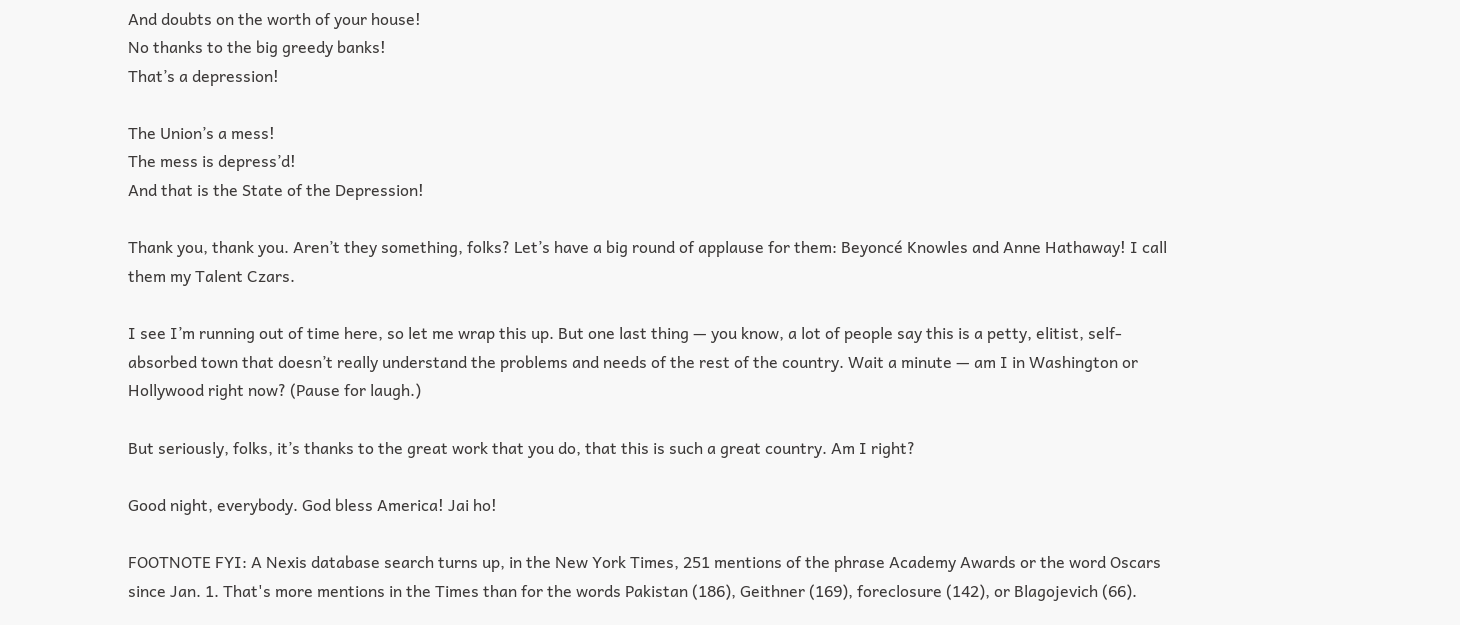And doubts on the worth of your house!
No thanks to the big greedy banks!
That’s a depression!

The Union’s a mess!
The mess is depress’d!
And that is the State of the Depression!

Thank you, thank you. Aren’t they something, folks? Let’s have a big round of applause for them: Beyoncé Knowles and Anne Hathaway! I call them my Talent Czars.

I see I’m running out of time here, so let me wrap this up. But one last thing — you know, a lot of people say this is a petty, elitist, self-absorbed town that doesn’t really understand the problems and needs of the rest of the country. Wait a minute — am I in Washington or Hollywood right now? (Pause for laugh.)

But seriously, folks, it’s thanks to the great work that you do, that this is such a great country. Am I right?

Good night, everybody. God bless America! Jai ho!

FOOTNOTE FYI: A Nexis database search turns up, in the New York Times, 251 mentions of the phrase Academy Awards or the word Oscars since Jan. 1. That's more mentions in the Times than for the words Pakistan (186), Geithner (169), foreclosure (142), or Blagojevich (66).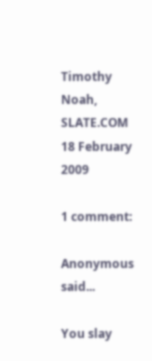Timothy Noah, SLATE.COM
18 February 2009

1 comment:

Anonymous said...

You slay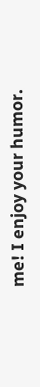me! I enjoy your humor.